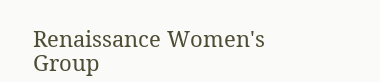Renaissance Women's Group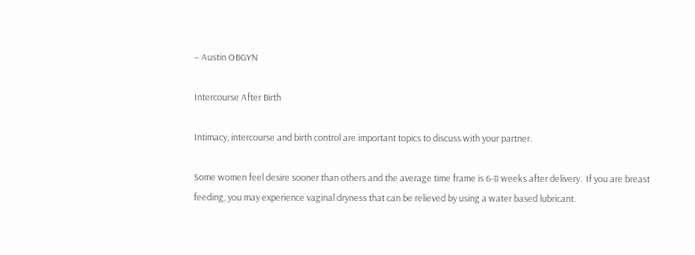– Austin OBGYN

Intercourse After Birth

Intimacy, intercourse and birth control are important topics to discuss with your partner.

Some women feel desire sooner than others and the average time frame is 6-8 weeks after delivery.  If you are breast feeding, you may experience vaginal dryness that can be relieved by using a water based lubricant.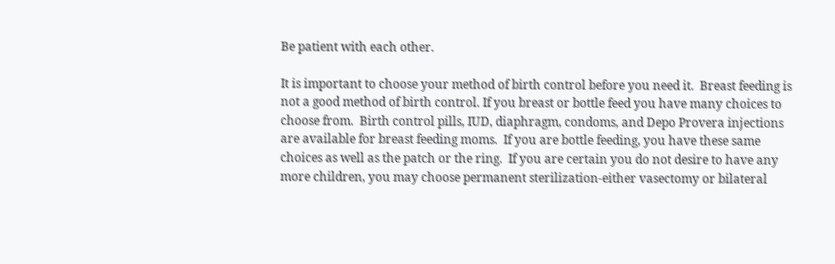Be patient with each other.

It is important to choose your method of birth control before you need it.  Breast feeding is not a good method of birth control. If you breast or bottle feed you have many choices to choose from.  Birth control pills, IUD, diaphragm, condoms, and Depo Provera injections are available for breast feeding moms.  If you are bottle feeding, you have these same choices as well as the patch or the ring.  If you are certain you do not desire to have any more children, you may choose permanent sterilization-either vasectomy or bilateral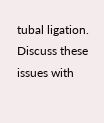tubal ligation.  Discuss these issues with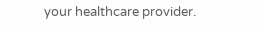your healthcare provider.